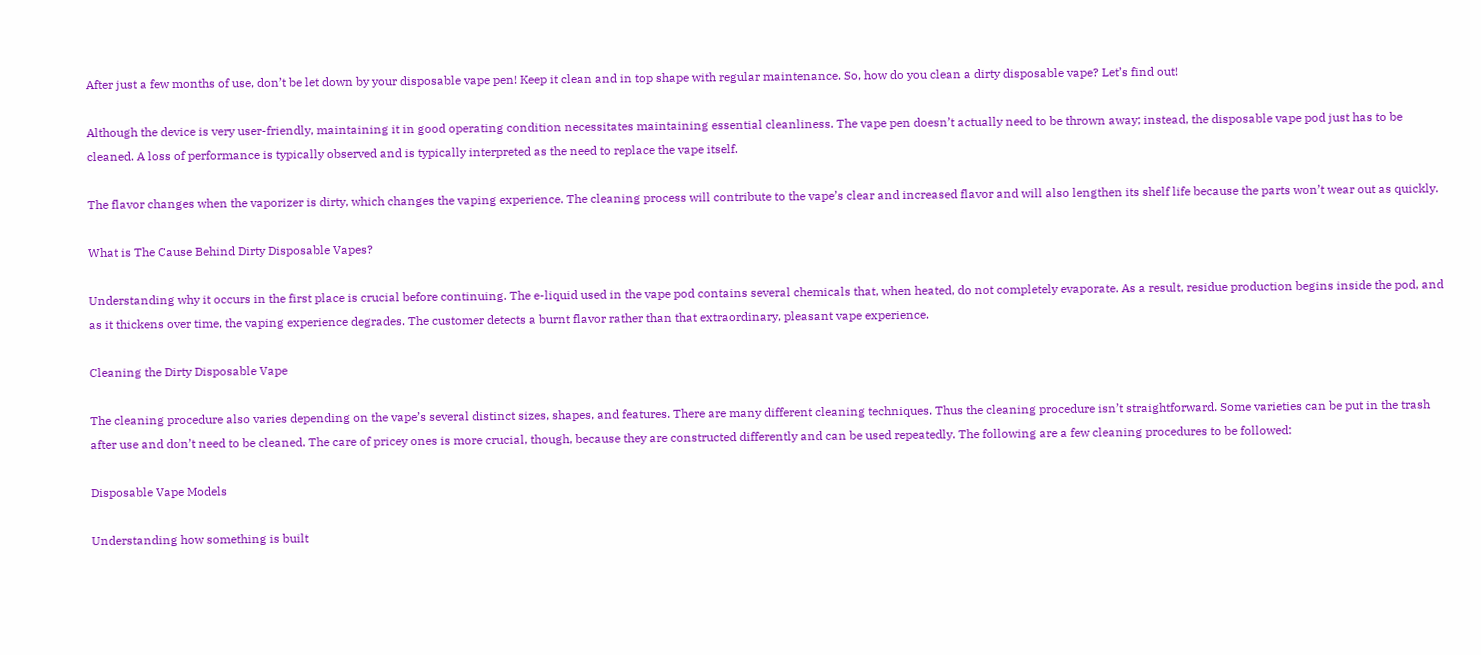After just a few months of use, don’t be let down by your disposable vape pen! Keep it clean and in top shape with regular maintenance. So, how do you clean a dirty disposable vape? Let’s find out!

Although the device is very user-friendly, maintaining it in good operating condition necessitates maintaining essential cleanliness. The vape pen doesn’t actually need to be thrown away; instead, the disposable vape pod just has to be cleaned. A loss of performance is typically observed and is typically interpreted as the need to replace the vape itself.

The flavor changes when the vaporizer is dirty, which changes the vaping experience. The cleaning process will contribute to the vape’s clear and increased flavor and will also lengthen its shelf life because the parts won’t wear out as quickly.

What is The Cause Behind Dirty Disposable Vapes?

Understanding why it occurs in the first place is crucial before continuing. The e-liquid used in the vape pod contains several chemicals that, when heated, do not completely evaporate. As a result, residue production begins inside the pod, and as it thickens over time, the vaping experience degrades. The customer detects a burnt flavor rather than that extraordinary, pleasant vape experience.

Cleaning the Dirty Disposable Vape

The cleaning procedure also varies depending on the vape’s several distinct sizes, shapes, and features. There are many different cleaning techniques. Thus the cleaning procedure isn’t straightforward. Some varieties can be put in the trash after use and don’t need to be cleaned. The care of pricey ones is more crucial, though, because they are constructed differently and can be used repeatedly. The following are a few cleaning procedures to be followed:

Disposable Vape Models

Understanding how something is built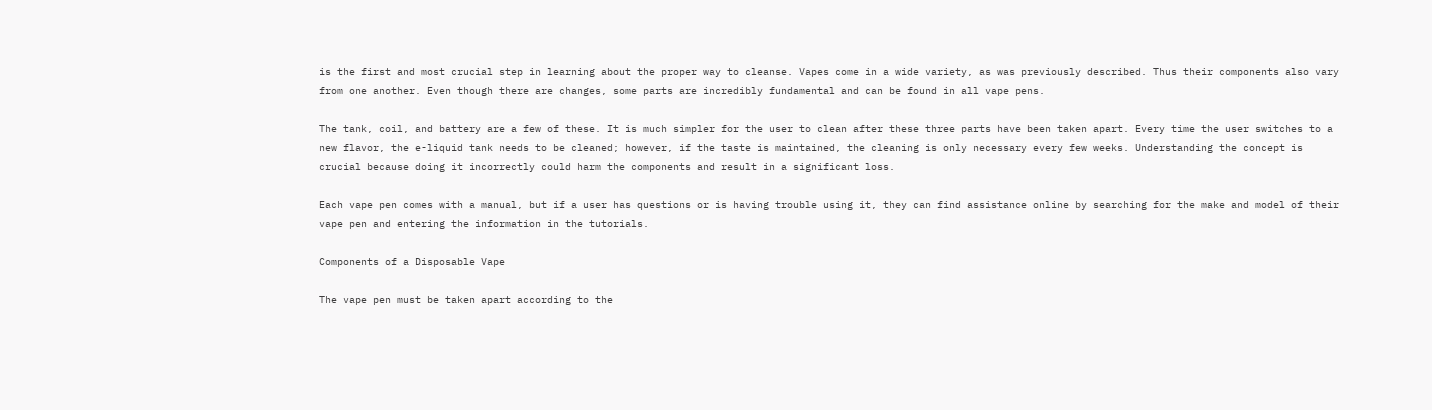is the first and most crucial step in learning about the proper way to cleanse. Vapes come in a wide variety, as was previously described. Thus their components also vary from one another. Even though there are changes, some parts are incredibly fundamental and can be found in all vape pens.

The tank, coil, and battery are a few of these. It is much simpler for the user to clean after these three parts have been taken apart. Every time the user switches to a new flavor, the e-liquid tank needs to be cleaned; however, if the taste is maintained, the cleaning is only necessary every few weeks. Understanding the concept is crucial because doing it incorrectly could harm the components and result in a significant loss.

Each vape pen comes with a manual, but if a user has questions or is having trouble using it, they can find assistance online by searching for the make and model of their vape pen and entering the information in the tutorials.

Components of a Disposable Vape

The vape pen must be taken apart according to the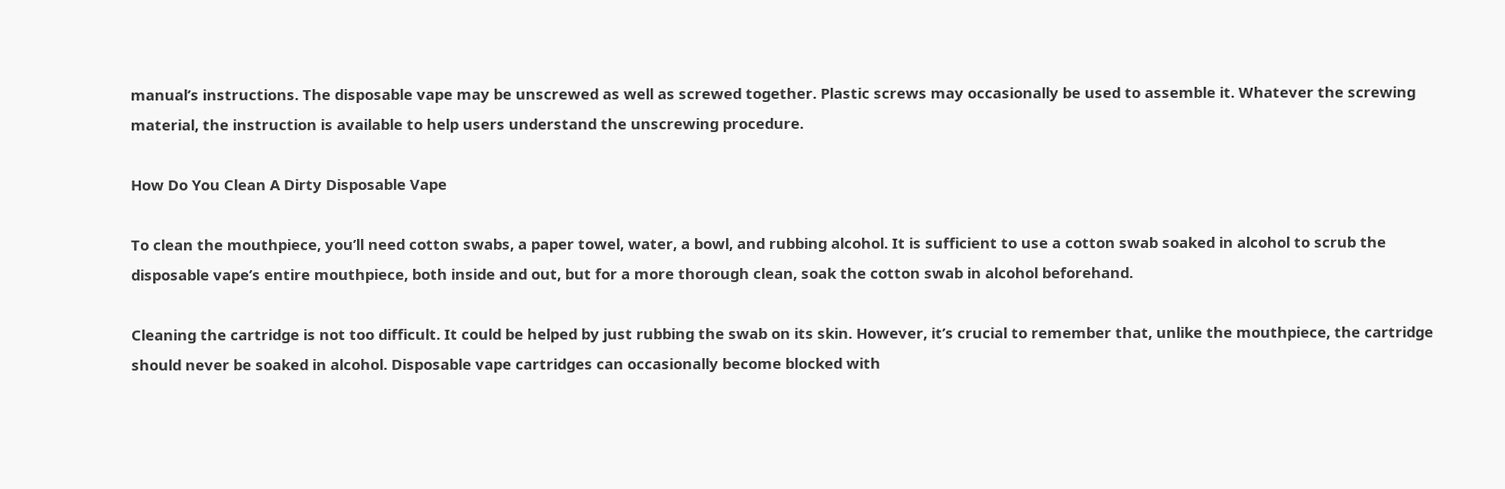manual’s instructions. The disposable vape may be unscrewed as well as screwed together. Plastic screws may occasionally be used to assemble it. Whatever the screwing material, the instruction is available to help users understand the unscrewing procedure.

How Do You Clean A Dirty Disposable Vape

To clean the mouthpiece, you’ll need cotton swabs, a paper towel, water, a bowl, and rubbing alcohol. It is sufficient to use a cotton swab soaked in alcohol to scrub the disposable vape’s entire mouthpiece, both inside and out, but for a more thorough clean, soak the cotton swab in alcohol beforehand.

Cleaning the cartridge is not too difficult. It could be helped by just rubbing the swab on its skin. However, it’s crucial to remember that, unlike the mouthpiece, the cartridge should never be soaked in alcohol. Disposable vape cartridges can occasionally become blocked with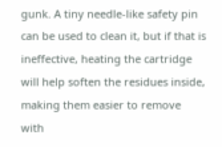gunk. A tiny needle-like safety pin can be used to clean it, but if that is ineffective, heating the cartridge will help soften the residues inside, making them easier to remove with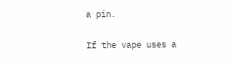a pin.

If the vape uses a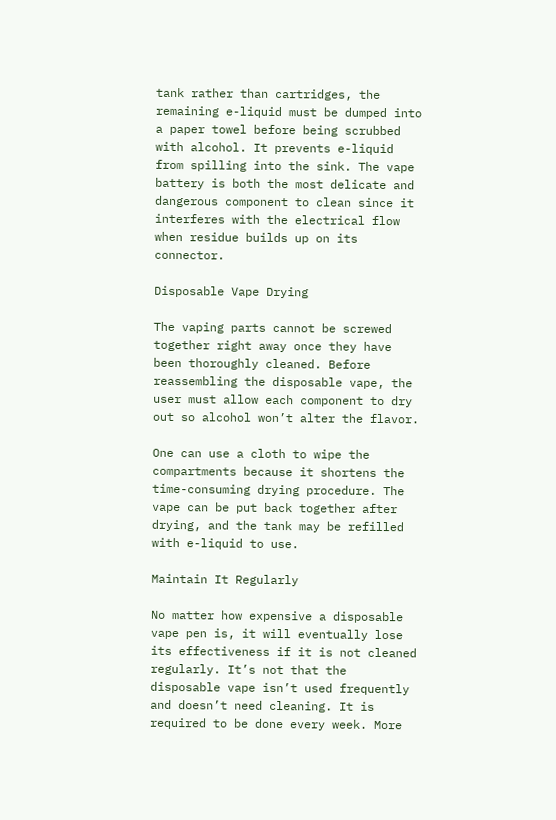tank rather than cartridges, the remaining e-liquid must be dumped into a paper towel before being scrubbed with alcohol. It prevents e-liquid from spilling into the sink. The vape battery is both the most delicate and dangerous component to clean since it interferes with the electrical flow when residue builds up on its connector.

Disposable Vape Drying

The vaping parts cannot be screwed together right away once they have been thoroughly cleaned. Before reassembling the disposable vape, the user must allow each component to dry out so alcohol won’t alter the flavor.

One can use a cloth to wipe the compartments because it shortens the time-consuming drying procedure. The vape can be put back together after drying, and the tank may be refilled with e-liquid to use.

Maintain It Regularly

No matter how expensive a disposable vape pen is, it will eventually lose its effectiveness if it is not cleaned regularly. It’s not that the disposable vape isn’t used frequently and doesn’t need cleaning. It is required to be done every week. More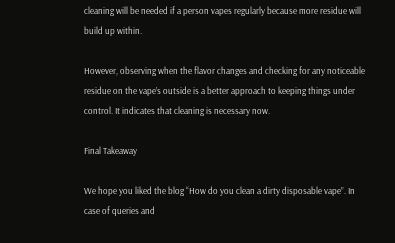cleaning will be needed if a person vapes regularly because more residue will build up within.

However, observing when the flavor changes and checking for any noticeable residue on the vape’s outside is a better approach to keeping things under control. It indicates that cleaning is necessary now.

Final Takeaway

We hope you liked the blog “How do you clean a dirty disposable vape”. In case of queries and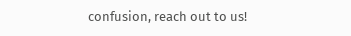confusion, reach out to us!